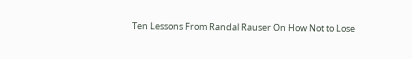Ten Lessons From Randal Rauser On How Not to Lose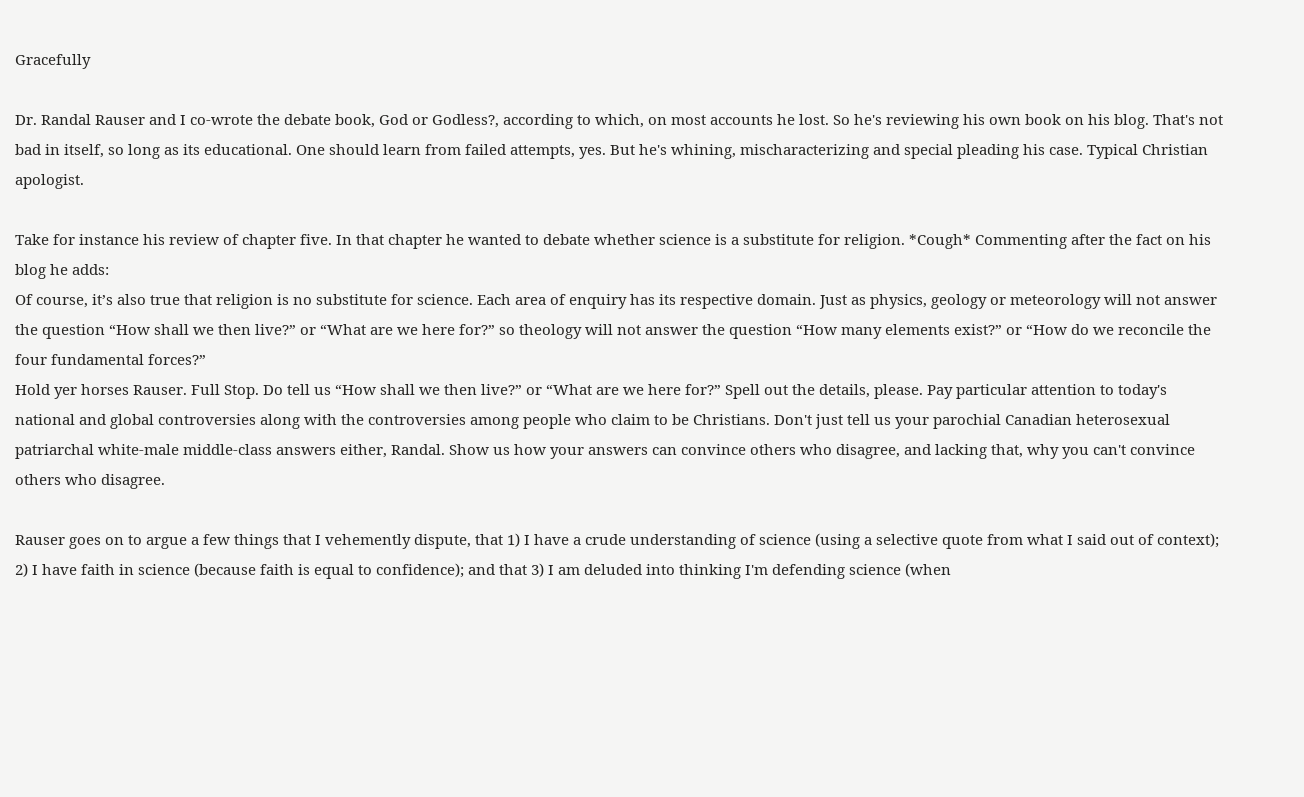Gracefully

Dr. Randal Rauser and I co-wrote the debate book, God or Godless?, according to which, on most accounts he lost. So he's reviewing his own book on his blog. That's not bad in itself, so long as its educational. One should learn from failed attempts, yes. But he's whining, mischaracterizing and special pleading his case. Typical Christian apologist.

Take for instance his review of chapter five. In that chapter he wanted to debate whether science is a substitute for religion. *Cough* Commenting after the fact on his blog he adds:
Of course, it’s also true that religion is no substitute for science. Each area of enquiry has its respective domain. Just as physics, geology or meteorology will not answer the question “How shall we then live?” or “What are we here for?” so theology will not answer the question “How many elements exist?” or “How do we reconcile the four fundamental forces?”
Hold yer horses Rauser. Full Stop. Do tell us “How shall we then live?” or “What are we here for?” Spell out the details, please. Pay particular attention to today's national and global controversies along with the controversies among people who claim to be Christians. Don't just tell us your parochial Canadian heterosexual patriarchal white-male middle-class answers either, Randal. Show us how your answers can convince others who disagree, and lacking that, why you can't convince others who disagree.

Rauser goes on to argue a few things that I vehemently dispute, that 1) I have a crude understanding of science (using a selective quote from what I said out of context); 2) I have faith in science (because faith is equal to confidence); and that 3) I am deluded into thinking I'm defending science (when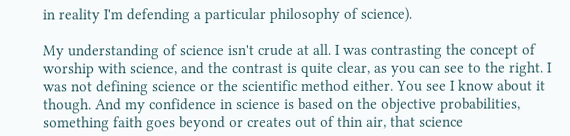in reality I'm defending a particular philosophy of science).

My understanding of science isn't crude at all. I was contrasting the concept of worship with science, and the contrast is quite clear, as you can see to the right. I was not defining science or the scientific method either. You see I know about it though. And my confidence in science is based on the objective probabilities, something faith goes beyond or creates out of thin air, that science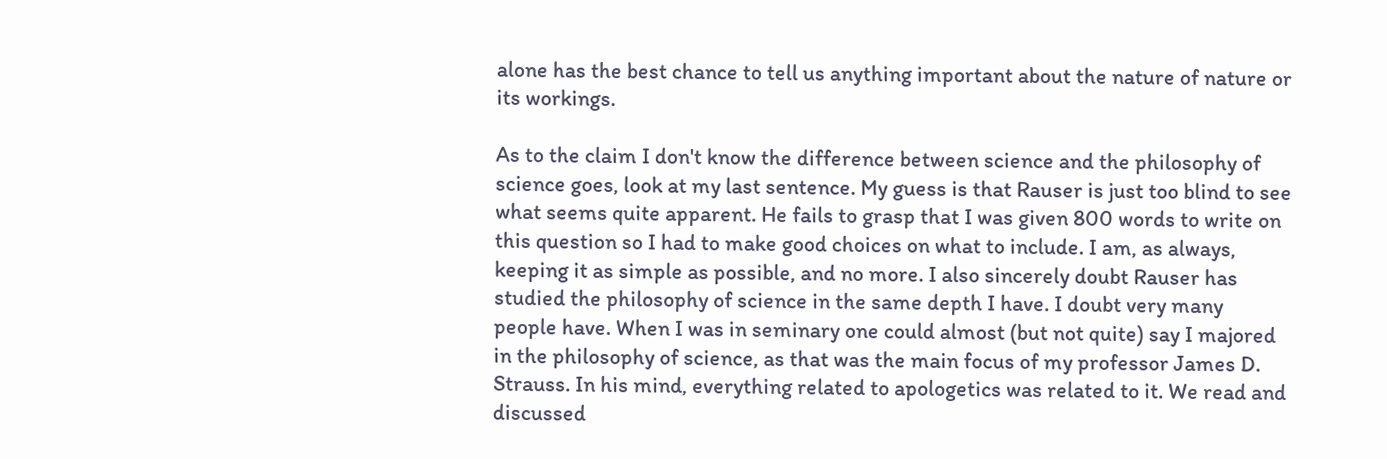alone has the best chance to tell us anything important about the nature of nature or its workings.

As to the claim I don't know the difference between science and the philosophy of science goes, look at my last sentence. My guess is that Rauser is just too blind to see what seems quite apparent. He fails to grasp that I was given 800 words to write on this question so I had to make good choices on what to include. I am, as always, keeping it as simple as possible, and no more. I also sincerely doubt Rauser has studied the philosophy of science in the same depth I have. I doubt very many people have. When I was in seminary one could almost (but not quite) say I majored in the philosophy of science, as that was the main focus of my professor James D. Strauss. In his mind, everything related to apologetics was related to it. We read and discussed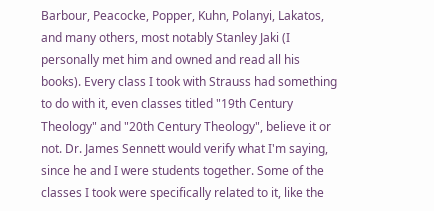Barbour, Peacocke, Popper, Kuhn, Polanyi, Lakatos, and many others, most notably Stanley Jaki (I personally met him and owned and read all his books). Every class I took with Strauss had something to do with it, even classes titled "19th Century Theology" and "20th Century Theology", believe it or not. Dr. James Sennett would verify what I'm saying, since he and I were students together. Some of the classes I took were specifically related to it, like the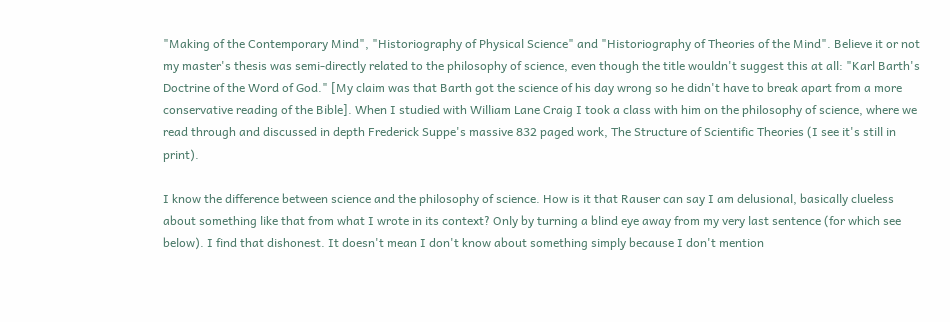"Making of the Contemporary Mind", "Historiography of Physical Science" and "Historiography of Theories of the Mind". Believe it or not my master's thesis was semi-directly related to the philosophy of science, even though the title wouldn't suggest this at all: "Karl Barth's Doctrine of the Word of God." [My claim was that Barth got the science of his day wrong so he didn't have to break apart from a more conservative reading of the Bible]. When I studied with William Lane Craig I took a class with him on the philosophy of science, where we read through and discussed in depth Frederick Suppe's massive 832 paged work, The Structure of Scientific Theories (I see it's still in print).

I know the difference between science and the philosophy of science. How is it that Rauser can say I am delusional, basically clueless about something like that from what I wrote in its context? Only by turning a blind eye away from my very last sentence (for which see below). I find that dishonest. It doesn't mean I don't know about something simply because I don't mention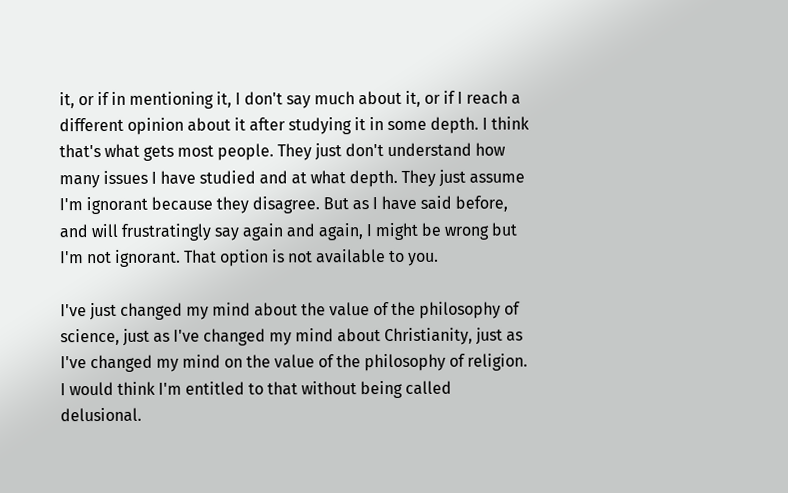it, or if in mentioning it, I don't say much about it, or if I reach a different opinion about it after studying it in some depth. I think that's what gets most people. They just don't understand how many issues I have studied and at what depth. They just assume I'm ignorant because they disagree. But as I have said before, and will frustratingly say again and again, I might be wrong but I'm not ignorant. That option is not available to you.

I've just changed my mind about the value of the philosophy of science, just as I've changed my mind about Christianity, just as I've changed my mind on the value of the philosophy of religion. I would think I'm entitled to that without being called delusional.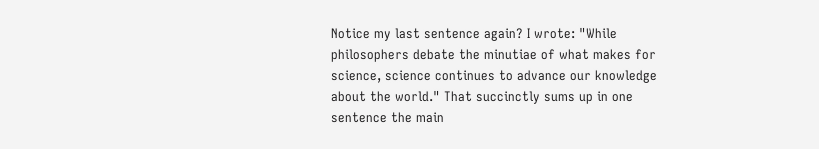Notice my last sentence again? I wrote: "While philosophers debate the minutiae of what makes for science, science continues to advance our knowledge about the world." That succinctly sums up in one sentence the main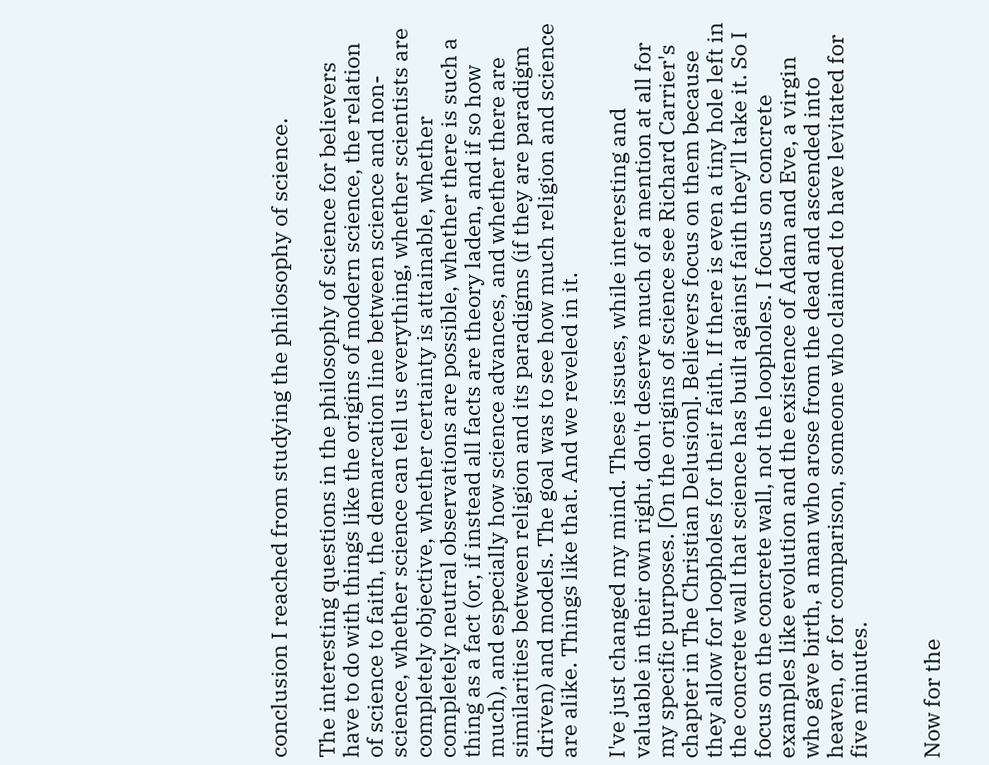conclusion I reached from studying the philosophy of science.

The interesting questions in the philosophy of science for believers have to do with things like the origins of modern science, the relation of science to faith, the demarcation line between science and non-science, whether science can tell us everything, whether scientists are completely objective, whether certainty is attainable, whether completely neutral observations are possible, whether there is such a thing as a fact (or, if instead all facts are theory laden, and if so how much), and especially how science advances, and whether there are similarities between religion and its paradigms (if they are paradigm driven) and models. The goal was to see how much religion and science are alike. Things like that. And we reveled in it.

I've just changed my mind. These issues, while interesting and valuable in their own right, don't deserve much of a mention at all for my specific purposes. [On the origins of science see Richard Carrier's chapter in The Christian Delusion]. Believers focus on them because they allow for loopholes for their faith. If there is even a tiny hole left in the concrete wall that science has built against faith they'll take it. So I focus on the concrete wall, not the loopholes. I focus on concrete examples like evolution and the existence of Adam and Eve, a virgin who gave birth, a man who arose from the dead and ascended into heaven, or for comparison, someone who claimed to have levitated for five minutes.


Now for the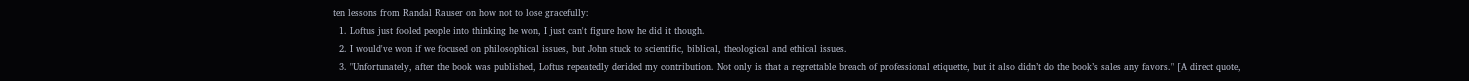ten lessons from Randal Rauser on how not to lose gracefully:
  1. Loftus just fooled people into thinking he won, I just can't figure how he did it though.
  2. I would've won if we focused on philosophical issues, but John stuck to scientific, biblical, theological and ethical issues.
  3. "Unfortunately, after the book was published, Loftus repeatedly derided my contribution. Not only is that a regrettable breach of professional etiquette, but it also didn’t do the book’s sales any favors." [A direct quote,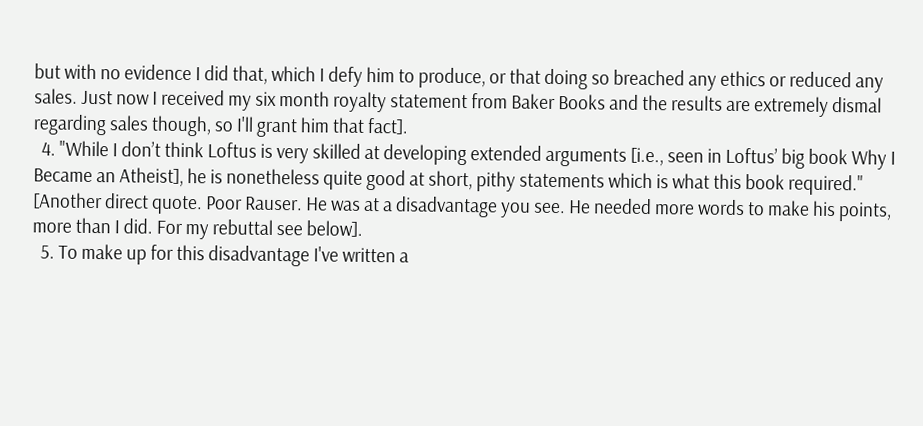but with no evidence I did that, which I defy him to produce, or that doing so breached any ethics or reduced any sales. Just now I received my six month royalty statement from Baker Books and the results are extremely dismal regarding sales though, so I'll grant him that fact].
  4. "While I don’t think Loftus is very skilled at developing extended arguments [i.e., seen in Loftus’ big book Why I Became an Atheist], he is nonetheless quite good at short, pithy statements which is what this book required." [Another direct quote. Poor Rauser. He was at a disadvantage you see. He needed more words to make his points, more than I did. For my rebuttal see below].
  5. To make up for this disadvantage I've written a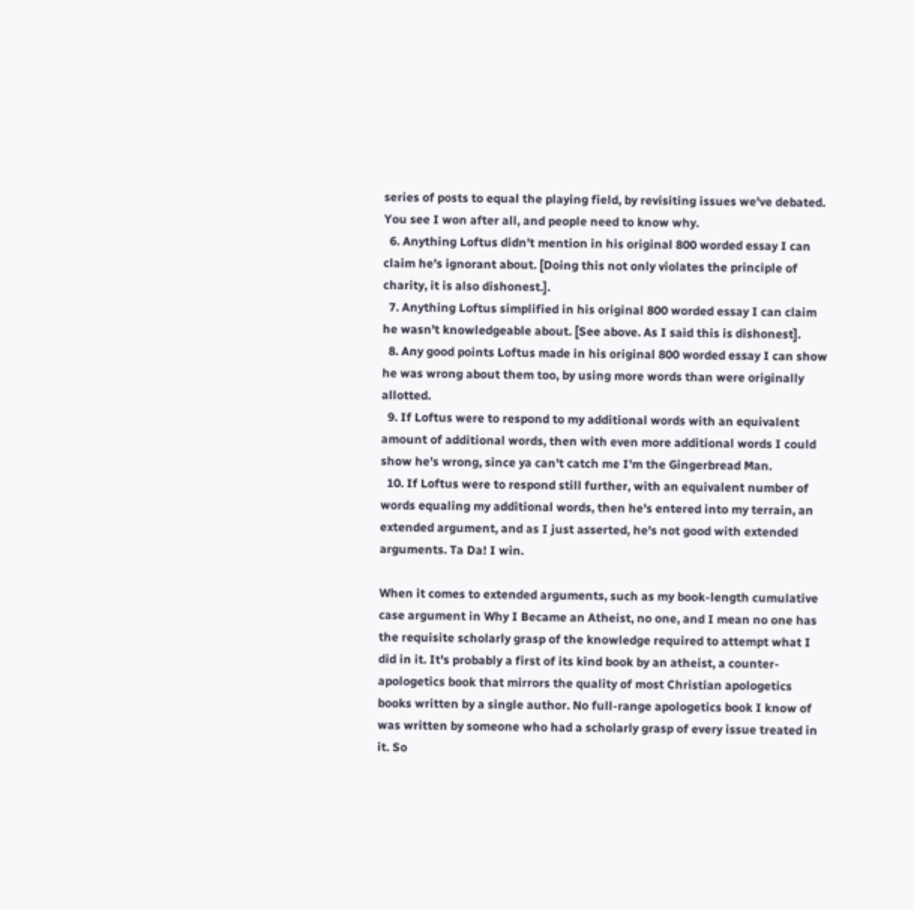series of posts to equal the playing field, by revisiting issues we've debated. You see I won after all, and people need to know why.
  6. Anything Loftus didn't mention in his original 800 worded essay I can claim he's ignorant about. [Doing this not only violates the principle of charity, it is also dishonest.].
  7. Anything Loftus simplified in his original 800 worded essay I can claim he wasn't knowledgeable about. [See above. As I said this is dishonest].
  8. Any good points Loftus made in his original 800 worded essay I can show he was wrong about them too, by using more words than were originally allotted.
  9. If Loftus were to respond to my additional words with an equivalent amount of additional words, then with even more additional words I could show he's wrong, since ya can't catch me I'm the Gingerbread Man.
  10. If Loftus were to respond still further, with an equivalent number of words equaling my additional words, then he's entered into my terrain, an extended argument, and as I just asserted, he's not good with extended arguments. Ta Da! I win.

When it comes to extended arguments, such as my book-length cumulative case argument in Why I Became an Atheist, no one, and I mean no one has the requisite scholarly grasp of the knowledge required to attempt what I did in it. It's probably a first of its kind book by an atheist, a counter-apologetics book that mirrors the quality of most Christian apologetics books written by a single author. No full-range apologetics book I know of was written by someone who had a scholarly grasp of every issue treated in it. So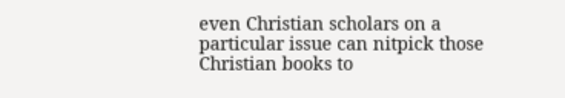even Christian scholars on a particular issue can nitpick those Christian books to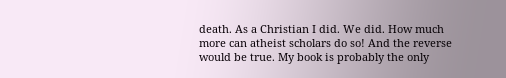death. As a Christian I did. We did. How much more can atheist scholars do so! And the reverse would be true. My book is probably the only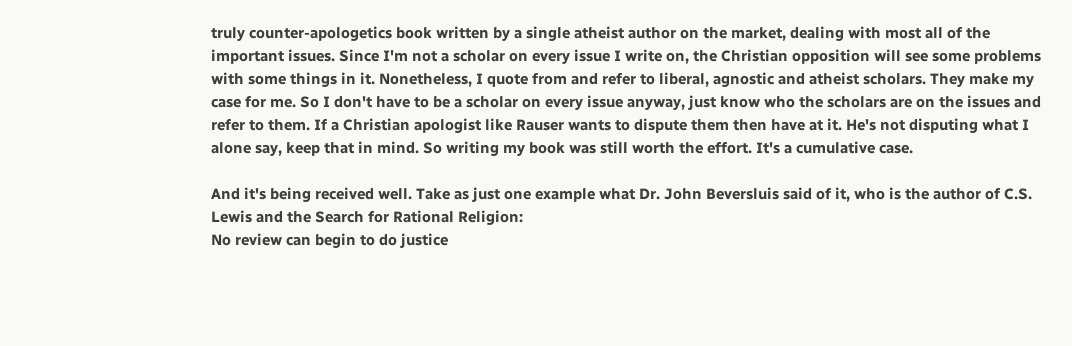truly counter-apologetics book written by a single atheist author on the market, dealing with most all of the important issues. Since I'm not a scholar on every issue I write on, the Christian opposition will see some problems with some things in it. Nonetheless, I quote from and refer to liberal, agnostic and atheist scholars. They make my case for me. So I don't have to be a scholar on every issue anyway, just know who the scholars are on the issues and refer to them. If a Christian apologist like Rauser wants to dispute them then have at it. He's not disputing what I alone say, keep that in mind. So writing my book was still worth the effort. It's a cumulative case.

And it's being received well. Take as just one example what Dr. John Beversluis said of it, who is the author of C.S. Lewis and the Search for Rational Religion:
No review can begin to do justice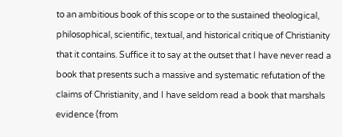to an ambitious book of this scope or to the sustained theological, philosophical, scientific, textual, and historical critique of Christianity that it contains. Suffice it to say at the outset that I have never read a book that presents such a massive and systematic refutation of the claims of Christianity, and I have seldom read a book that marshals evidence (from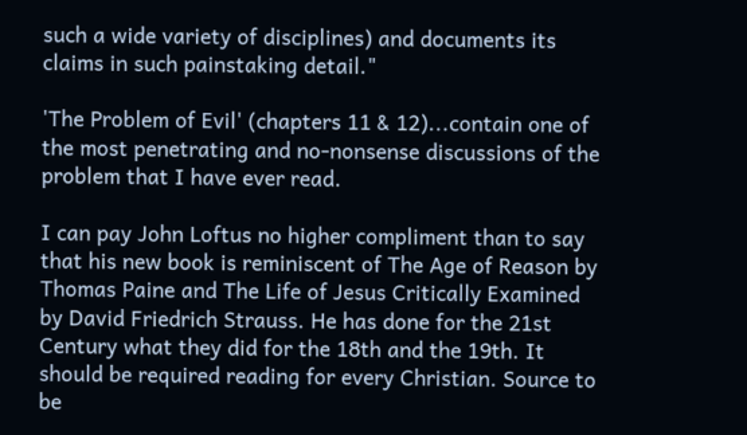such a wide variety of disciplines) and documents its claims in such painstaking detail."

'The Problem of Evil' (chapters 11 & 12)...contain one of the most penetrating and no-nonsense discussions of the problem that I have ever read.

I can pay John Loftus no higher compliment than to say that his new book is reminiscent of The Age of Reason by Thomas Paine and The Life of Jesus Critically Examined by David Friedrich Strauss. He has done for the 21st Century what they did for the 18th and the 19th. It should be required reading for every Christian. Source to be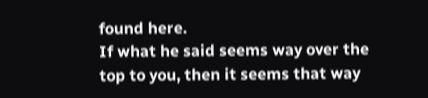found here.
If what he said seems way over the top to you, then it seems that way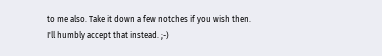to me also. Take it down a few notches if you wish then. I'll humbly accept that instead. ;-)